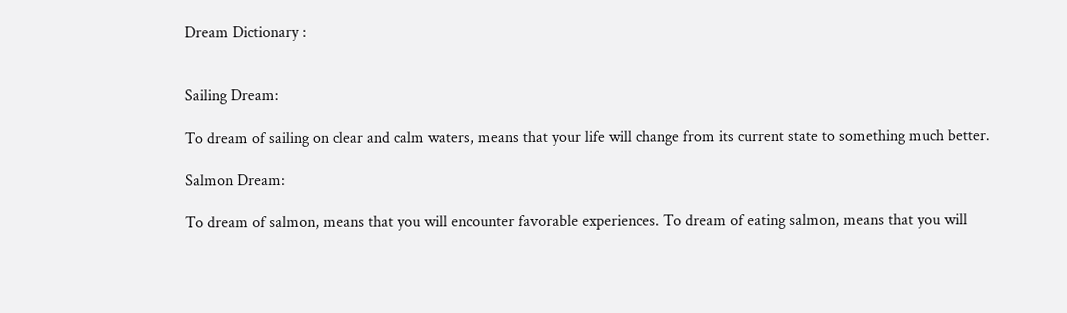Dream Dictionary :


Sailing Dream:

To dream of sailing on clear and calm waters, means that your life will change from its current state to something much better.

Salmon Dream:

To dream of salmon, means that you will encounter favorable experiences. To dream of eating salmon, means that you will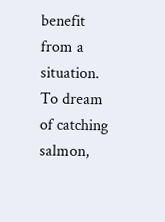benefit from a situation. To dream of catching salmon,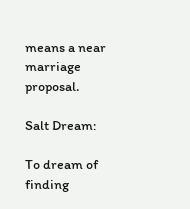means a near marriage proposal.

Salt Dream:

To dream of finding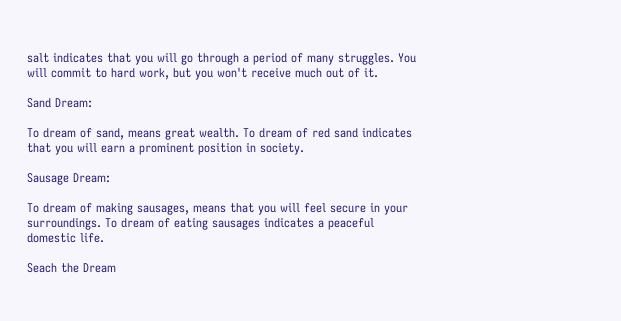salt indicates that you will go through a period of many struggles. You will commit to hard work, but you won't receive much out of it.

Sand Dream:

To dream of sand, means great wealth. To dream of red sand indicates that you will earn a prominent position in society.

Sausage Dream:

To dream of making sausages, means that you will feel secure in your surroundings. To dream of eating sausages indicates a peaceful domestic life.

Seach the Dream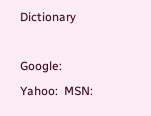Dictionary

Google:  Yahoo:  MSN: